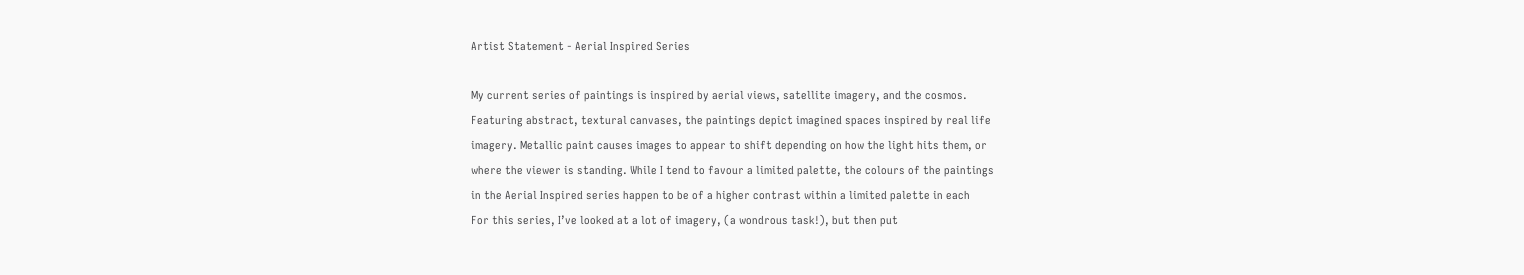Artist Statement - Aerial Inspired Series

My current series of paintings is inspired by aerial views, satellite imagery, and the cosmos.
Featuring abstract, textural canvases, the paintings depict imagined spaces inspired by real life
imagery. Metallic paint causes images to appear to shift depending on how the light hits them, or
where the viewer is standing. While I tend to favour a limited palette, the colours of the paintings
in the Aerial Inspired series happen to be of a higher contrast within a limited palette in each
For this series, I’ve looked at a lot of imagery, (a wondrous task!), but then put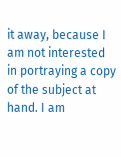it away, because I
am not interested in portraying a copy of the subject at hand. I am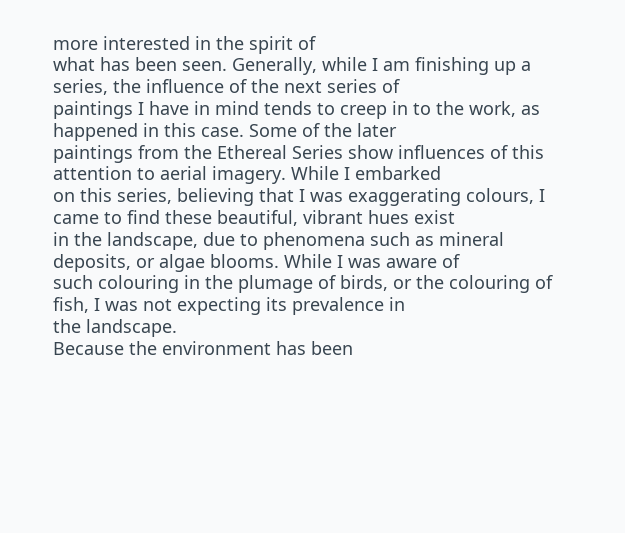more interested in the spirit of
what has been seen. Generally, while I am finishing up a series, the influence of the next series of
paintings I have in mind tends to creep in to the work, as happened in this case. Some of the later
paintings from the Ethereal Series show influences of this attention to aerial imagery. While I embarked
on this series, believing that I was exaggerating colours, I came to find these beautiful, vibrant hues exist
in the landscape, due to phenomena such as mineral deposits, or algae blooms. While I was aware of
such colouring in the plumage of birds, or the colouring of fish, I was not expecting its prevalence in
the landscape.
Because the environment has been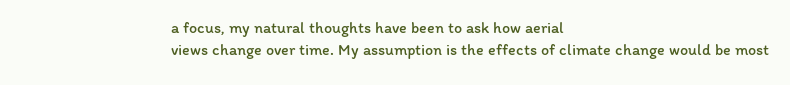a focus, my natural thoughts have been to ask how aerial
views change over time. My assumption is the effects of climate change would be most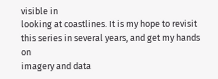visible in
looking at coastlines. It is my hope to revisit this series in several years, and get my hands on
imagery and data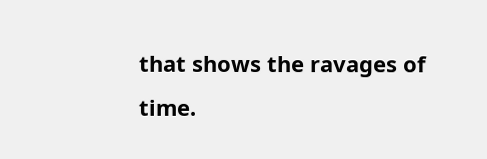that shows the ravages of time.